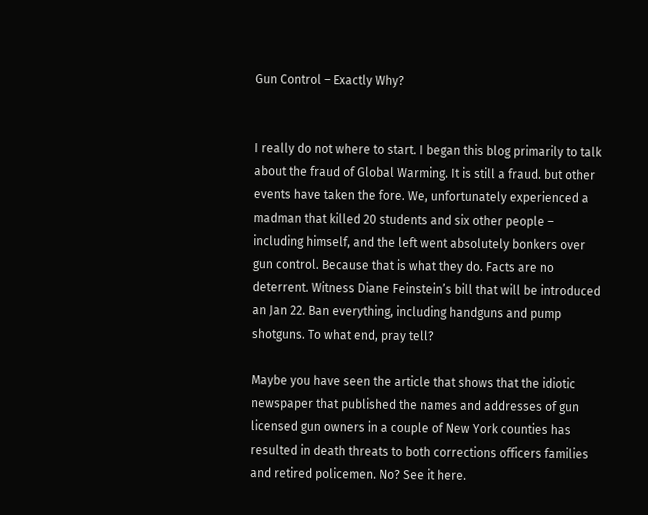Gun Control – Exactly Why?


I really do not where to start. I began this blog primarily to talk about the fraud of Global Warming. It is still a fraud. but other events have taken the fore. We, unfortunately experienced a madman that killed 20 students and six other people – including himself, and the left went absolutely bonkers over gun control. Because that is what they do. Facts are no deterrent. Witness Diane Feinstein’s bill that will be introduced an Jan 22. Ban everything, including handguns and pump shotguns. To what end, pray tell?

Maybe you have seen the article that shows that the idiotic newspaper that published the names and addresses of gun licensed gun owners in a couple of New York counties has resulted in death threats to both corrections officers families and retired policemen. No? See it here.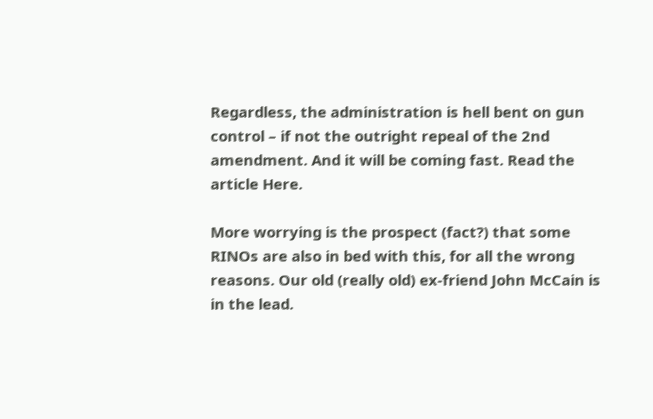Regardless, the administration is hell bent on gun control – if not the outright repeal of the 2nd amendment. And it will be coming fast. Read the article Here.

More worrying is the prospect (fact?) that some RINOs are also in bed with this, for all the wrong reasons. Our old (really old) ex-friend John McCain is in the lead.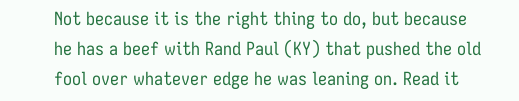Not because it is the right thing to do, but because he has a beef with Rand Paul (KY) that pushed the old fool over whatever edge he was leaning on. Read it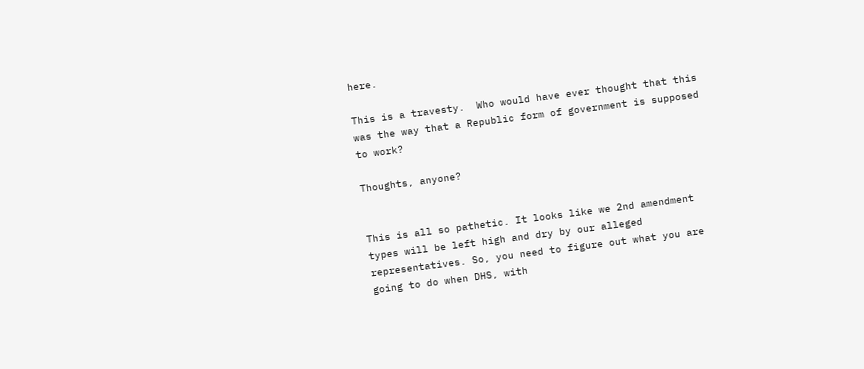here.

This is a travesty.  Who would have ever thought that this was the way that a Republic form of government is supposed to work?

Thoughts, anyone?


This is all so pathetic. It looks like we 2nd amendment types will be left high and dry by our alleged representatives. So, you need to figure out what you are going to do when DHS, with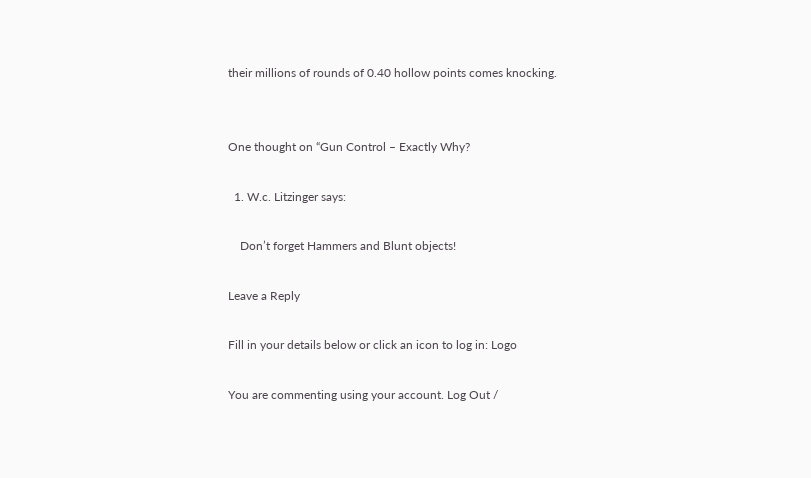their millions of rounds of 0.40 hollow points comes knocking.


One thought on “Gun Control – Exactly Why?

  1. W.c. Litzinger says:

    Don’t forget Hammers and Blunt objects!

Leave a Reply

Fill in your details below or click an icon to log in: Logo

You are commenting using your account. Log Out /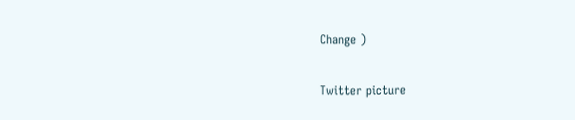Change )

Twitter picture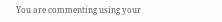You are commenting using your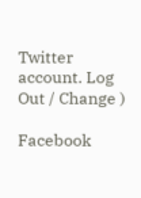Twitter account. Log Out / Change )

Facebook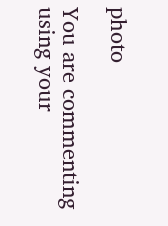photo

You are commenting using your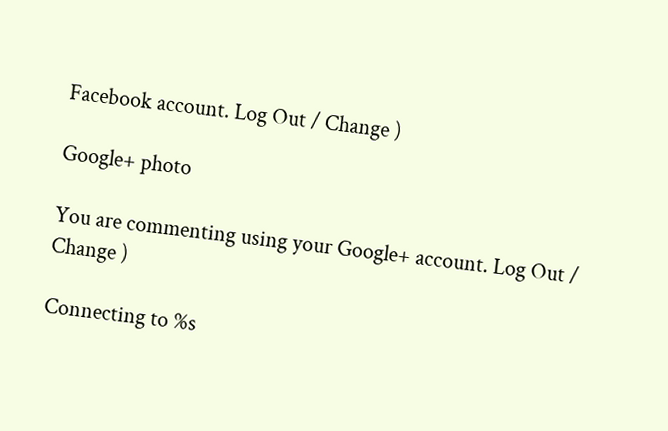Facebook account. Log Out / Change )

Google+ photo

You are commenting using your Google+ account. Log Out / Change )

Connecting to %s